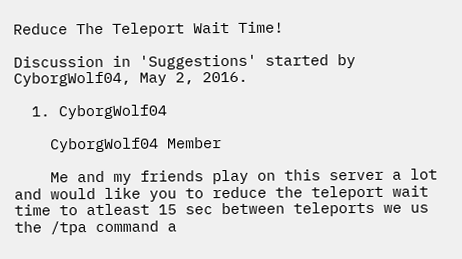Reduce The Teleport Wait Time!

Discussion in 'Suggestions' started by CyborgWolf04, May 2, 2016.

  1. CyborgWolf04

    CyborgWolf04 Member

    Me and my friends play on this server a lot and would like you to reduce the teleport wait time to atleast 15 sec between teleports we us the /tpa command a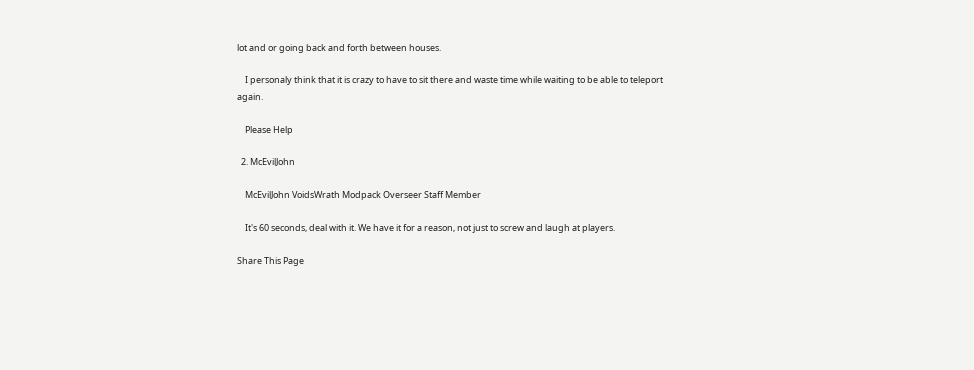lot and or going back and forth between houses.

    I personaly think that it is crazy to have to sit there and waste time while waiting to be able to teleport again.

    Please Help

  2. McEvilJohn

    McEvilJohn VoidsWrath Modpack Overseer Staff Member

    It's 60 seconds, deal with it. We have it for a reason, not just to screw and laugh at players.

Share This Page